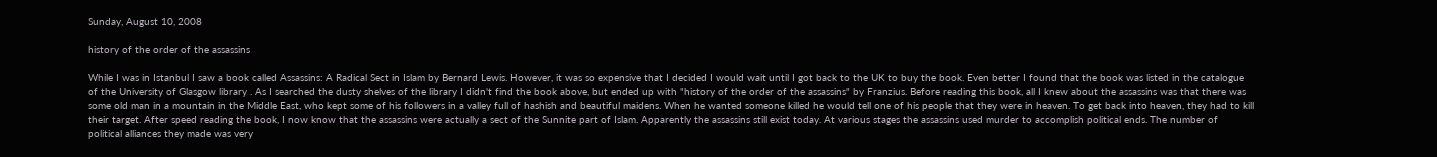Sunday, August 10, 2008

history of the order of the assassins

While I was in Istanbul I saw a book called Assassins: A Radical Sect in Islam by Bernard Lewis. However, it was so expensive that I decided I would wait until I got back to the UK to buy the book. Even better I found that the book was listed in the catalogue of the University of Glasgow library . As I searched the dusty shelves of the library I didn't find the book above, but ended up with "history of the order of the assassins" by Franzius. Before reading this book, all I knew about the assassins was that there was some old man in a mountain in the Middle East, who kept some of his followers in a valley full of hashish and beautiful maidens. When he wanted someone killed he would tell one of his people that they were in heaven. To get back into heaven, they had to kill their target. After speed reading the book, I now know that the assassins were actually a sect of the Sunnite part of Islam. Apparently the assassins still exist today. At various stages the assassins used murder to accomplish political ends. The number of political alliances they made was very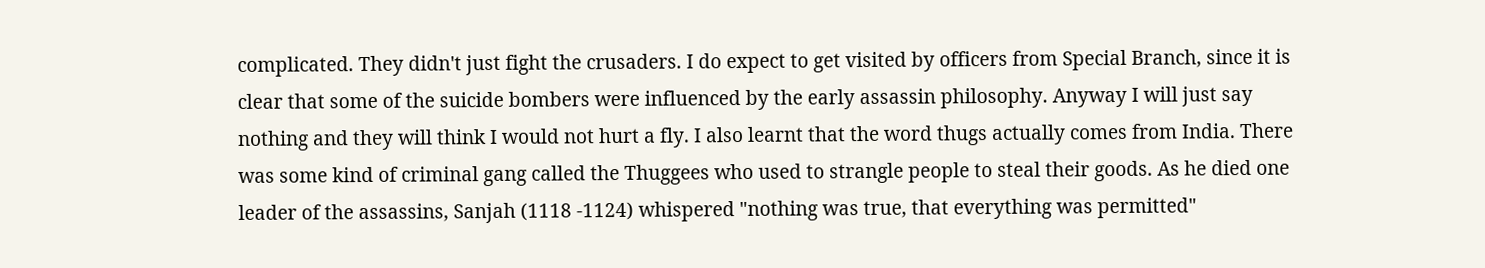complicated. They didn't just fight the crusaders. I do expect to get visited by officers from Special Branch, since it is clear that some of the suicide bombers were influenced by the early assassin philosophy. Anyway I will just say nothing and they will think I would not hurt a fly. I also learnt that the word thugs actually comes from India. There was some kind of criminal gang called the Thuggees who used to strangle people to steal their goods. As he died one leader of the assassins, Sanjah (1118 -1124) whispered "nothing was true, that everything was permitted"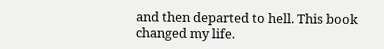and then departed to hell. This book changed my life.